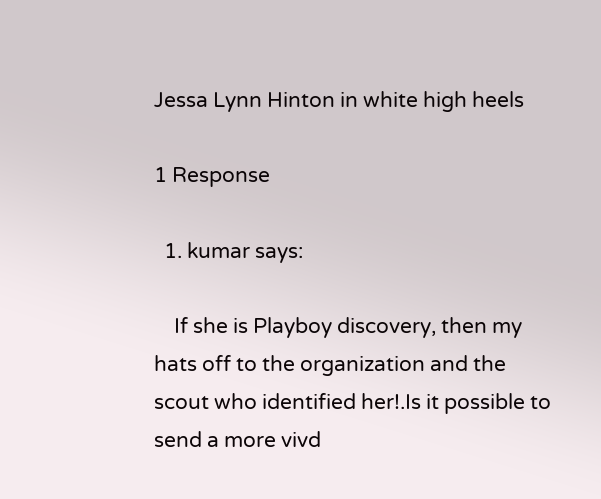Jessa Lynn Hinton in white high heels

1 Response

  1. kumar says:

    If she is Playboy discovery, then my hats off to the organization and the scout who identified her!.Is it possible to send a more vivd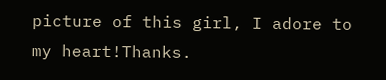picture of this girl, I adore to my heart!Thanks.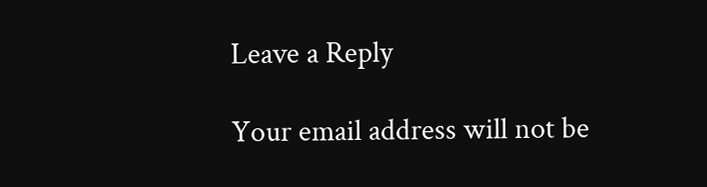Leave a Reply

Your email address will not be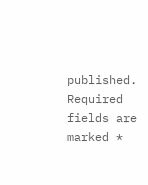published. Required fields are marked *